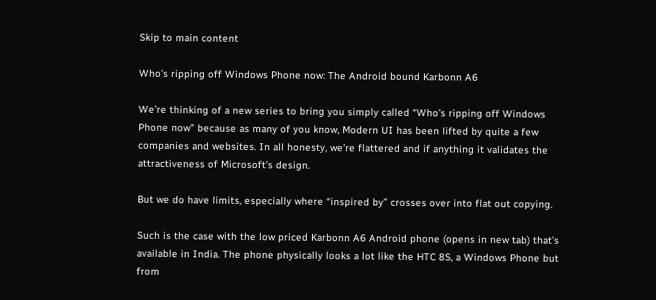Skip to main content

Who’s ripping off Windows Phone now: The Android bound Karbonn A6

We’re thinking of a new series to bring you simply called “Who’s ripping off Windows Phone now” because as many of you know, Modern UI has been lifted by quite a few companies and websites. In all honesty, we’re flattered and if anything it validates the attractiveness of Microsoft’s design.

But we do have limits, especially where “inspired by” crosses over into flat out copying.

Such is the case with the low priced Karbonn A6 Android phone (opens in new tab) that’s available in India. The phone physically looks a lot like the HTC 8S, a Windows Phone but from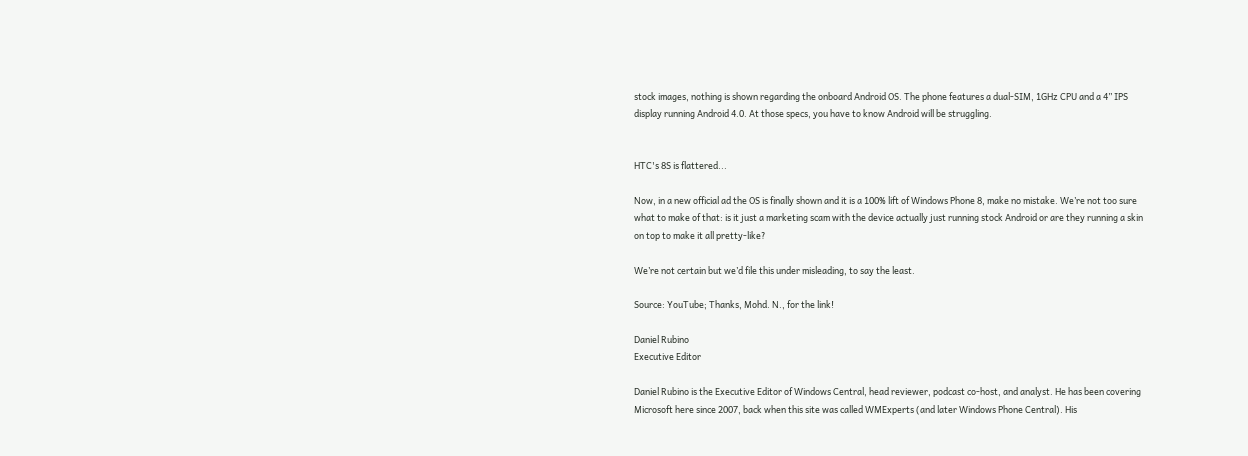stock images, nothing is shown regarding the onboard Android OS. The phone features a dual-SIM, 1GHz CPU and a 4” IPS display running Android 4.0. At those specs, you have to know Android will be struggling.


HTC's 8S is flattered...

Now, in a new official ad the OS is finally shown and it is a 100% lift of Windows Phone 8, make no mistake. We’re not too sure what to make of that: is it just a marketing scam with the device actually just running stock Android or are they running a skin on top to make it all pretty-like?

We’re not certain but we’d file this under misleading, to say the least.

Source: YouTube; Thanks, Mohd. N., for the link!

Daniel Rubino
Executive Editor

Daniel Rubino is the Executive Editor of Windows Central, head reviewer, podcast co-host, and analyst. He has been covering Microsoft here since 2007, back when this site was called WMExperts (and later Windows Phone Central). His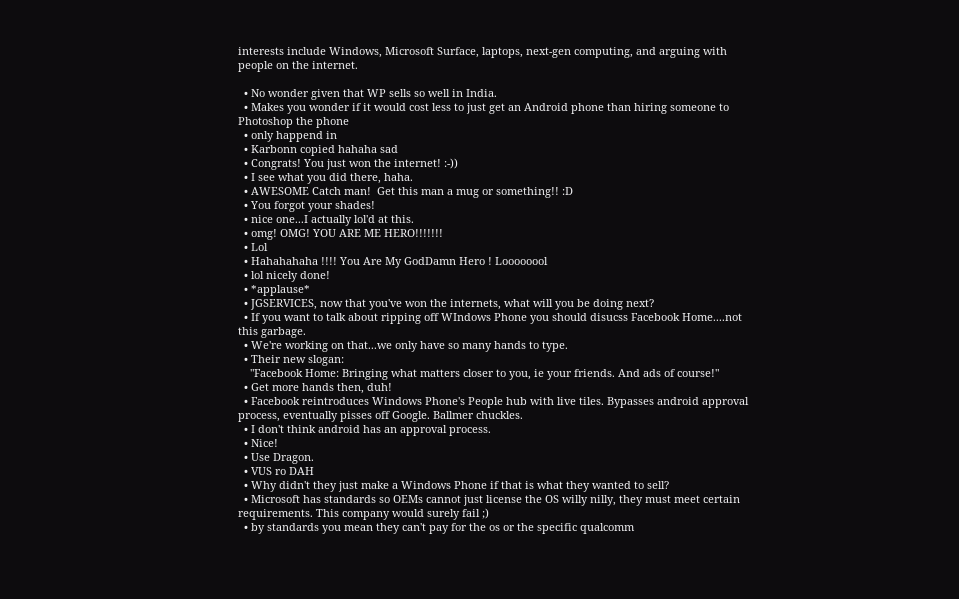interests include Windows, Microsoft Surface, laptops, next-gen computing, and arguing with people on the internet.

  • No wonder given that WP sells so well in India.
  • Makes you wonder if it would cost less to just get an Android phone than hiring someone to Photoshop the phone
  • only happend in
  • Karbonn copied hahaha sad
  • Congrats! You just won the internet! :-))
  • I see what you did there, haha.
  • AWESOME Catch man!  Get this man a mug or something!! :D
  • You forgot your shades!
  • nice one...I actually lol'd at this.
  • omg! OMG! YOU ARE ME HERO!!!!!!!
  • Lol
  • Hahahahaha !!!! You Are My GodDamn Hero ! Loooooool
  • lol nicely done!
  • *applause*
  • JGSERVICES, now that you've won the internets, what will you be doing next?
  • If you want to talk about ripping off WIndows Phone you should disucss Facebook Home....not this garbage.
  • We're working on that...we only have so many hands to type.
  • Their new slogan:
    "Facebook Home: Bringing what matters closer to you, ie your friends. And ads of course!"
  • Get more hands then, duh!
  • Facebook reintroduces Windows Phone's People hub with live tiles. Bypasses android approval process, eventually pisses off Google. Ballmer chuckles.
  • I don't think android has an approval process.
  • Nice!
  • Use Dragon.
  • VUS ro DAH
  • Why didn't they just make a Windows Phone if that is what they wanted to sell?
  • Microsoft has standards so OEMs cannot just license the OS willy nilly, they must meet certain requirements. This company would surely fail ;)
  • by standards you mean they can't pay for the os or the specific qualcomm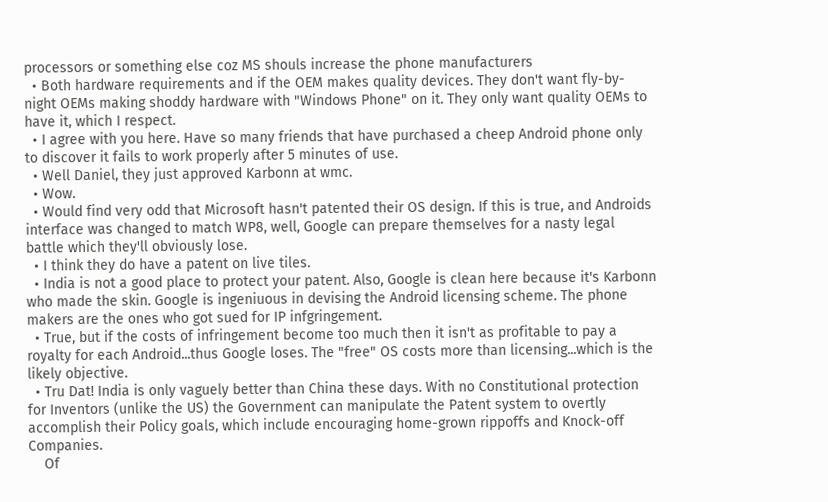processors or something else coz MS shouls increase the phone manufacturers
  • Both hardware requirements and if the OEM makes quality devices. They don't want fly-by-night OEMs making shoddy hardware with "Windows Phone" on it. They only want quality OEMs to have it, which I respect.
  • I agree with you here. Have so many friends that have purchased a cheep Android phone only to discover it fails to work properly after 5 minutes of use.
  • Well Daniel, they just approved Karbonn at wmc.
  • Wow.
  • Would find very odd that Microsoft hasn't patented their OS design. If this is true, and Androids interface was changed to match WP8, well, Google can prepare themselves for a nasty legal battle which they'll obviously lose.
  • I think they do have a patent on live tiles.
  • India is not a good place to protect your patent. Also, Google is clean here because it's Karbonn who made the skin. Google is ingeniuous in devising the Android licensing scheme. The phone makers are the ones who got sued for IP infgringement.
  • True, but if the costs of infringement become too much then it isn't as profitable to pay a royalty for each Android...thus Google loses. The "free" OS costs more than licensing...which is the likely objective.
  • Tru Dat! India is only vaguely better than China these days. With no Constitutional protection for Inventors (unlike the US) the Government can manipulate the Patent system to overtly accomplish their Policy goals, which include encouraging home-grown rippoffs and Knock-off Companies.
    Of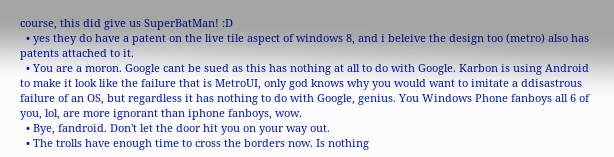course, this did give us SuperBatMan! :D
  • yes they do have a patent on the live tile aspect of windows 8, and i beleive the design too (metro) also has patents attached to it.
  • You are a moron. Google cant be sued as this has nothing at all to do with Google. Karbon is using Android to make it look like the failure that is MetroUI, only god knows why you would want to imitate a ddisastrous failure of an OS, but regardless it has nothing to do with Google, genius. You Windows Phone fanboys all 6 of you, lol, are more ignorant than iphone fanboys, wow.
  • Bye, fandroid. Don't let the door hit you on your way out.
  • The trolls have enough time to cross the borders now. Is nothing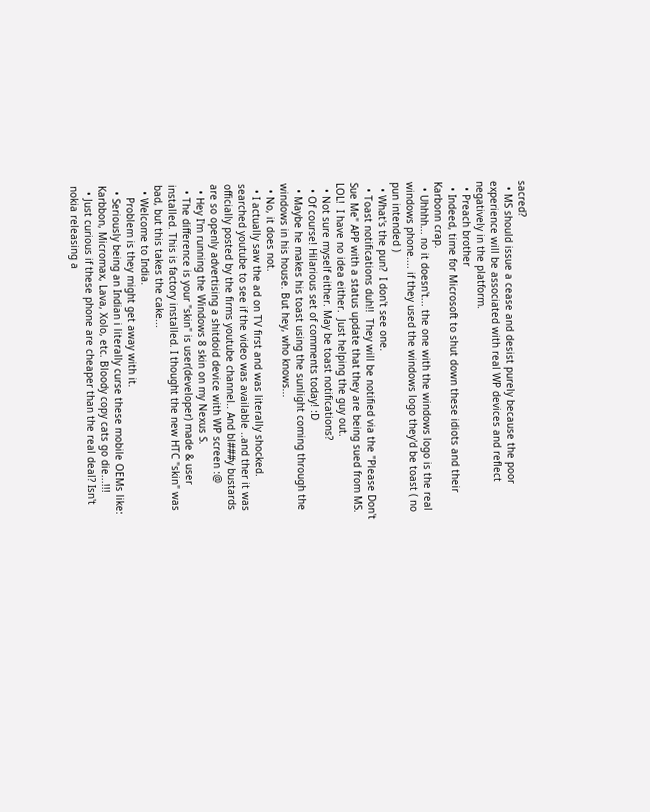sacred?
  • MS should issue a cease and desist purely because the poor experience will be associated with real WP devices and reflect negatively in the platform.
  • Preach brother
  • Indeed, time for Microsoft to shut down these idiots and their Karbonn crap.
  • Uhhhh... no it doesn't... the one with the windows logo is the real windows phone.... if they used the windows logo they'd be toast ( no pun intended )
  • What's the pun?  I don't see one.
  • Toast notifications duh!!  They will be notified via the "Please Don't Sue Me" APP with a status update that they are being sued from MS.   LOL!  I have no idea either.  Just helping the guy out.
  • Not sure myself either. May be toast notifications?
  • Of course! Hilarious set of comments today! :D
  • Maybe he makes his toast using the sunlight coming through the windows in his house. But hey, who knows...
  • No, it does not.
  • I actually saw the ad on TV first and was literally shocked. searched youtube to see if the video was available ..and ther it was officially posted by the firms youtube channel.. And bl###y bustards are so openly advertising a shitdoid device with WP screen :@
  • Hey I'm running the Windows 8 skin on my Nexus S.
  • The difference is your "skin" is user(developer) made & user installed. This is factory installed. I thought the new HTC "skin" was bad, but this takes the cake...
  • Welcome to India.
    Problem is they might get away with it.
  • Seriously being an Indian i literally curse these mobile OEMs like: Karbbon, Micromax, Lava, Xolo, etc. Bloody copy cats go die...!!!
  • Just curious if these phone are cheaper than the real deal? Isn't nokia releasing a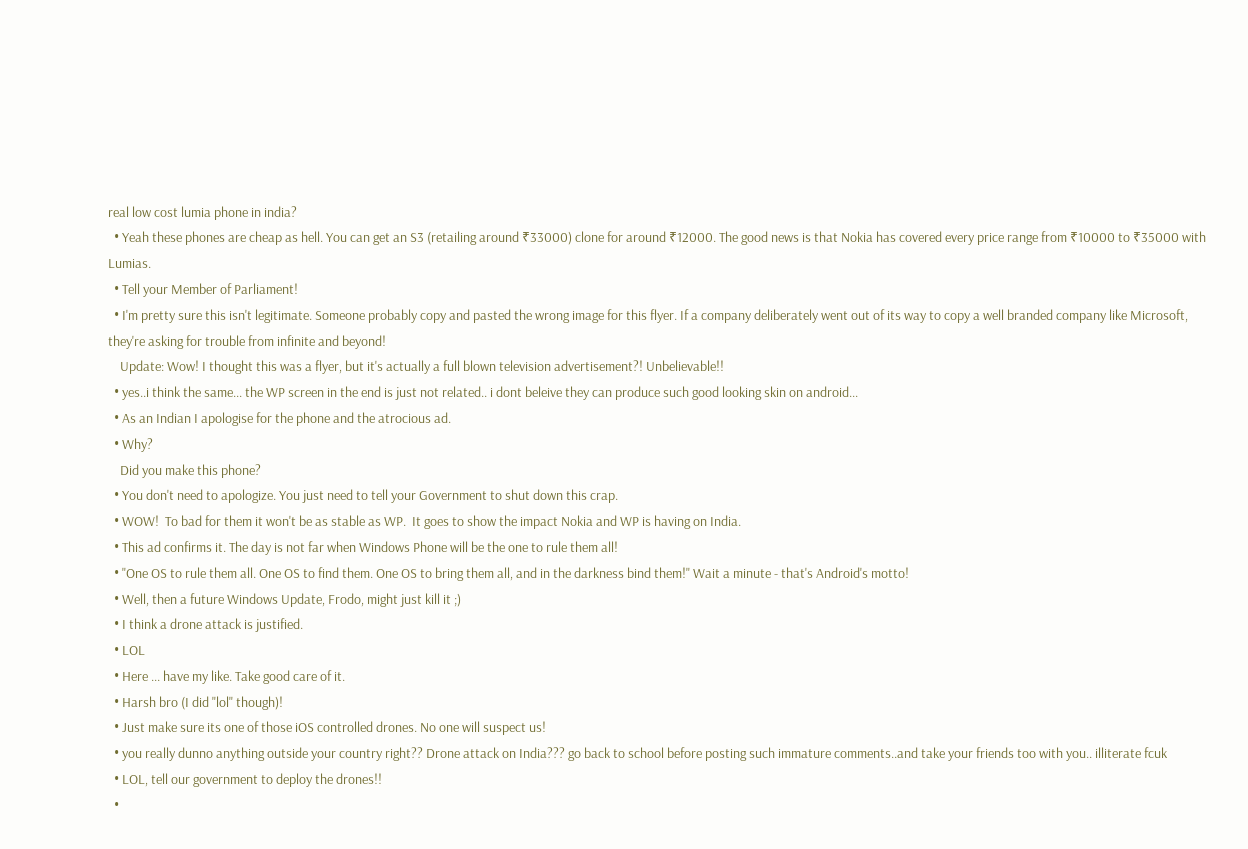real low cost lumia phone in india?
  • Yeah these phones are cheap as hell. You can get an S3 (retailing around ₹33000) clone for around ₹12000. The good news is that Nokia has covered every price range from ₹10000 to ₹35000 with Lumias.
  • Tell your Member of Parliament!
  • I'm pretty sure this isn't legitimate. Someone probably copy and pasted the wrong image for this flyer. If a company deliberately went out of its way to copy a well branded company like Microsoft, they're asking for trouble from infinite and beyond!
    Update: Wow! I thought this was a flyer, but it's actually a full blown television advertisement?! Unbelievable!!
  • yes..i think the same... the WP screen in the end is just not related.. i dont beleive they can produce such good looking skin on android...
  • As an Indian I apologise for the phone and the atrocious ad.
  • Why?
    Did you make this phone?
  • You don't need to apologize. You just need to tell your Government to shut down this crap.
  • WOW!  To bad for them it won't be as stable as WP.  It goes to show the impact Nokia and WP is having on India.
  • This ad confirms it. The day is not far when Windows Phone will be the one to rule them all!
  • "One OS to rule them all. One OS to find them. One OS to bring them all, and in the darkness bind them!" Wait a minute - that's Android's motto!
  • Well, then a future Windows Update, Frodo, might just kill it ;)
  • I think a drone attack is justified.
  • LOL
  • Here ... have my like. Take good care of it.
  • Harsh bro (I did "lol" though)!
  • Just make sure its one of those iOS controlled drones. No one will suspect us!
  • you really dunno anything outside your country right?? Drone attack on India??? go back to school before posting such immature comments..and take your friends too with you.. illiterate fcuk
  • LOL, tell our government to deploy the drones!!
  •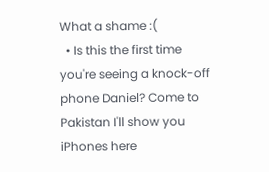What a shame :(
  • Is this the first time you're seeing a knock-off phone Daniel? Come to Pakistan I'll show you iPhones here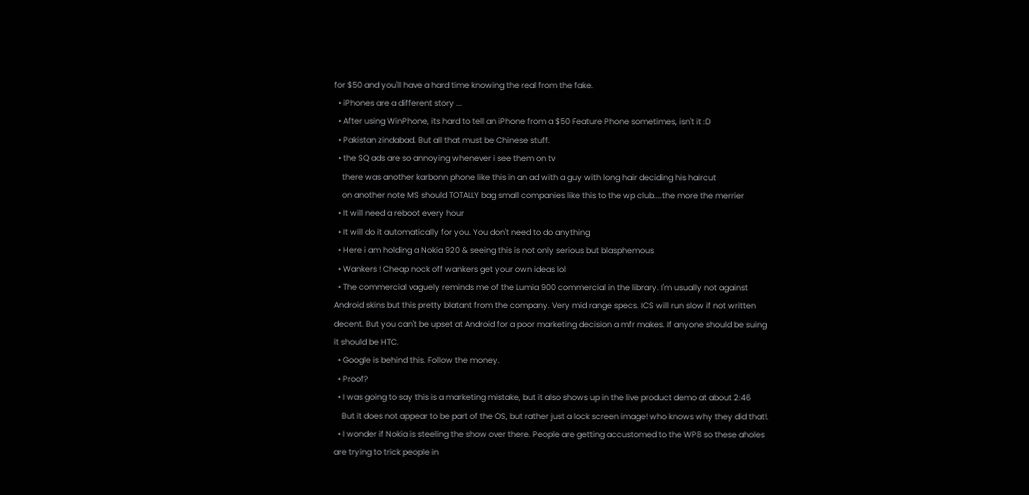for $50 and you'll have a hard time knowing the real from the fake.
  • iPhones are a different story ...
  • After using WinPhone, its hard to tell an iPhone from a $50 Feature Phone sometimes, isn't it :D
  • Pakistan zindabad. But all that must be Chinese stuff.
  • the SQ ads are so annoying whenever i see them on tv
    there was another karbonn phone like this in an ad with a guy with long hair deciding his haircut
    on another note MS should TOTALLY bag small companies like this to the wp club....the more the merrier
  • It will need a reboot every hour
  • It will do it automatically for you. You don't need to do anything
  • Here i am holding a Nokia 920 & seeing this is not only serious but blasphemous
  • Wankers ! Cheap nock off wankers get your own ideas lol
  • The commercial vaguely reminds me of the Lumia 900 commercial in the library. I'm usually not against Android skins but this pretty blatant from the company. Very mid range specs. ICS will run slow if not written decent. But you can't be upset at Android for a poor marketing decision a mfr makes. If anyone should be suing it should be HTC.
  • Google is behind this. Follow the money.
  • Proof?
  • I was going to say this is a marketing mistake, but it also shows up in the live product demo at about 2:46
    But it does not appear to be part of the OS, but rather just a lock screen image! who knows why they did that!.
  • I wonder if Nokia is steeling the show over there. People are getting accustomed to the WP8 so these aholes are trying to trick people in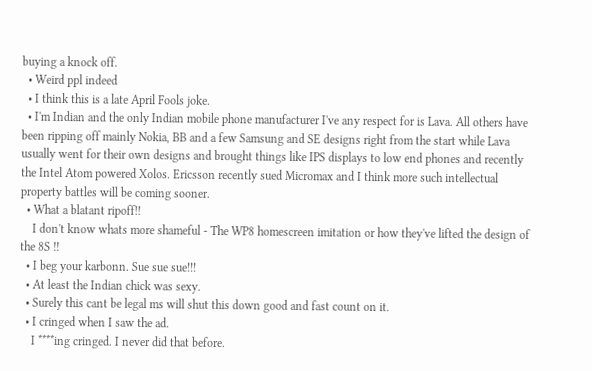buying a knock off.
  • Weird ppl indeed
  • I think this is a late April Fools joke.
  • I'm Indian and the only Indian mobile phone manufacturer I've any respect for is Lava. All others have been ripping off mainly Nokia, BB and a few Samsung and SE designs right from the start while Lava usually went for their own designs and brought things like IPS displays to low end phones and recently the Intel Atom powered Xolos. Ericsson recently sued Micromax and I think more such intellectual property battles will be coming sooner.
  • What a blatant ripoff!!
    I don't know whats more shameful - The WP8 homescreen imitation or how they've lifted the design of the 8S !!
  • I beg your karbonn. Sue sue sue!!!
  • At least the Indian chick was sexy.
  • Surely this cant be legal ms will shut this down good and fast count on it.
  • I cringed when I saw the ad.
    I ****ing cringed. I never did that before.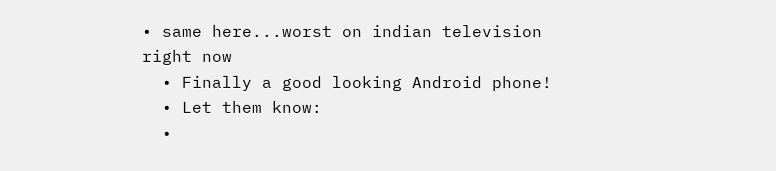• same here...worst on indian television right now
  • Finally a good looking Android phone!
  • Let them know:
  •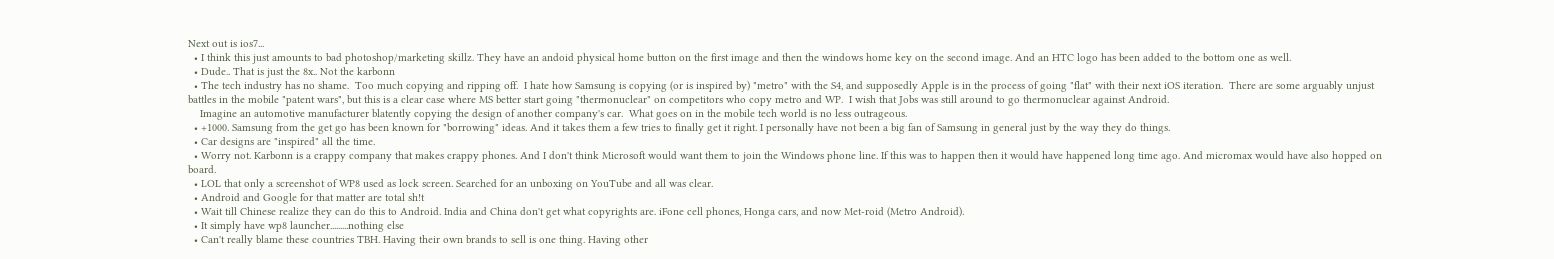Next out is ios7...
  • I think this just amounts to bad photoshop/marketing skillz. They have an andoid physical home button on the first image and then the windows home key on the second image. And an HTC logo has been added to the bottom one as well.
  • Dude.. That is just the 8x.. Not the karbonn
  • The tech industry has no shame.  Too much copying and ripping off.  I hate how Samsung is copying (or is inspired by) "metro" with the S4, and supposedly Apple is in the process of going "flat" with their next iOS iteration.  There are some arguably unjust battles in the mobile "patent wars", but this is a clear case where MS better start going "thermonuclear" on competitors who copy metro and WP.  I wish that Jobs was still around to go thermonuclear against Android.
    Imagine an automotive manufacturer blatently copying the design of another company's car.  What goes on in the mobile tech world is no less outrageous.
  • +1000. Samsung from the get go has been known for "borrowing" ideas. And it takes them a few tries to finally get it right. I personally have not been a big fan of Samsung in general just by the way they do things.
  • Car designs are "inspired" all the time.
  • Worry not. Karbonn is a crappy company that makes crappy phones. And I don't think Microsoft would want them to join the Windows phone line. If this was to happen then it would have happened long time ago. And micromax would have also hopped on board.
  • LOL that only a screenshot of WP8 used as lock screen. Searched for an unboxing on YouTube and all was clear.
  • Android and Google for that matter are total sh!t
  • Wait till Chinese realize they can do this to Android. India and China don't get what copyrights are. iFone cell phones, Honga cars, and now Met-roid (Metro Android).
  • It simply have wp8 launcher.........nothing else
  • Can't really blame these countries TBH. Having their own brands to sell is one thing. Having other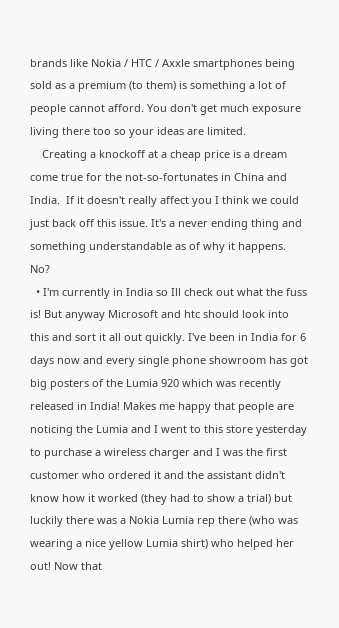brands like Nokia / HTC / Axxle smartphones being sold as a premium (to them) is something a lot of people cannot afford. You don't get much exposure living there too so your ideas are limited.
    Creating a knockoff at a cheap price is a dream come true for the not-so-fortunates in China and India.  If it doesn't really affect you I think we could just back off this issue. It's a never ending thing and something understandable as of why it happens.  No?
  • I'm currently in India so Ill check out what the fuss is! But anyway Microsoft and htc should look into this and sort it all out quickly. I've been in India for 6 days now and every single phone showroom has got big posters of the Lumia 920 which was recently released in India! Makes me happy that people are noticing the Lumia and I went to this store yesterday to purchase a wireless charger and I was the first customer who ordered it and the assistant didn't know how it worked (they had to show a trial) but luckily there was a Nokia Lumia rep there (who was wearing a nice yellow Lumia shirt) who helped her out! Now that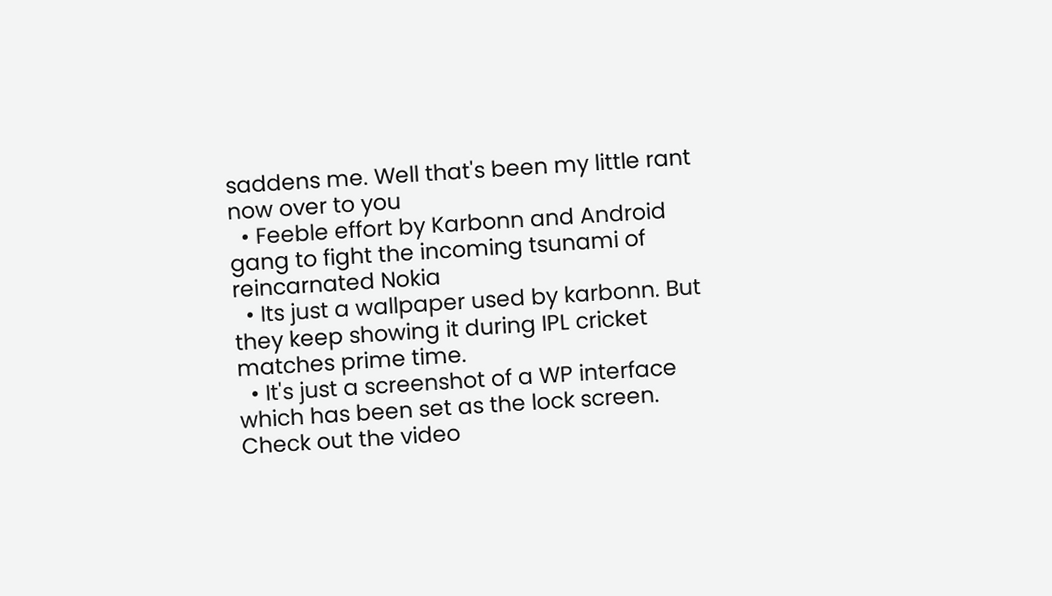saddens me. Well that's been my little rant now over to you
  • Feeble effort by Karbonn and Android gang to fight the incoming tsunami of reincarnated Nokia
  • Its just a wallpaper used by karbonn. But they keep showing it during IPL cricket matches prime time.
  • It's just a screenshot of a WP interface which has been set as the lock screen. Check out the video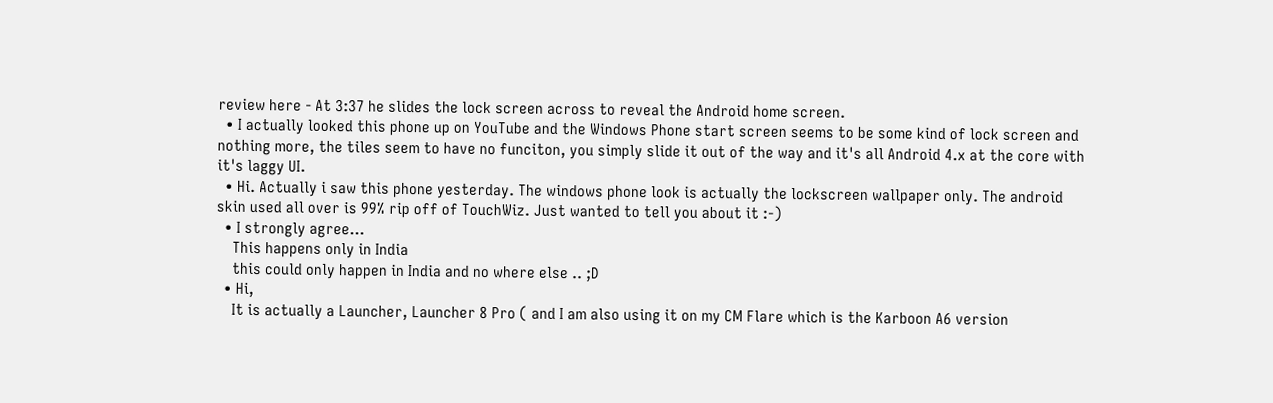review here - At 3:37 he slides the lock screen across to reveal the Android home screen.
  • I actually looked this phone up on YouTube and the Windows Phone start screen seems to be some kind of lock screen and nothing more, the tiles seem to have no funciton, you simply slide it out of the way and it's all Android 4.x at the core with it's laggy UI.
  • Hi. Actually i saw this phone yesterday. The windows phone look is actually the lockscreen wallpaper only. The android skin used all over is 99% rip off of TouchWiz. Just wanted to tell you about it :-)
  • I strongly agree...
    This happens only in India
    this could only happen in India and no where else .. ;D
  • Hi,
    It is actually a Launcher, Launcher 8 Pro ( and I am also using it on my CM Flare which is the Karboon A6 version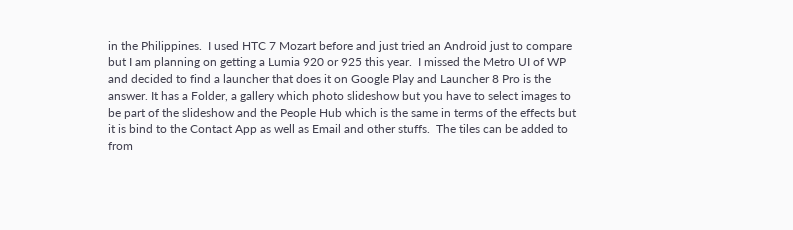in the Philippines.  I used HTC 7 Mozart before and just tried an Android just to compare but I am planning on getting a Lumia 920 or 925 this year.  I missed the Metro UI of WP and decided to find a launcher that does it on Google Play and Launcher 8 Pro is the answer. It has a Folder, a gallery which photo slideshow but you have to select images to be part of the slideshow and the People Hub which is the same in terms of the effects but it is bind to the Contact App as well as Email and other stuffs.  The tiles can be added to from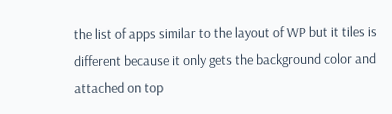the list of apps similar to the layout of WP but it tiles is different because it only gets the background color and attached on top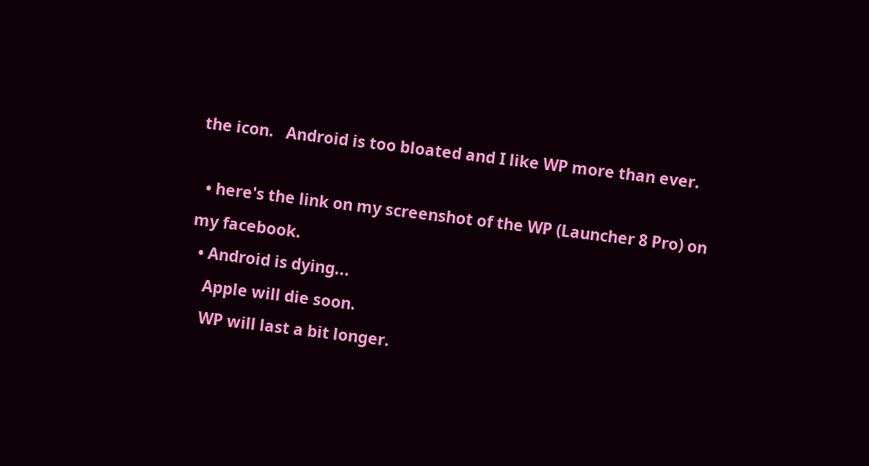the icon.   Android is too bloated and I like WP more than ever.

  • here's the link on my screenshot of the WP (Launcher 8 Pro) on my facebook.
  • Android is dying...
    Apple will die soon.
    WP will last a bit longer.